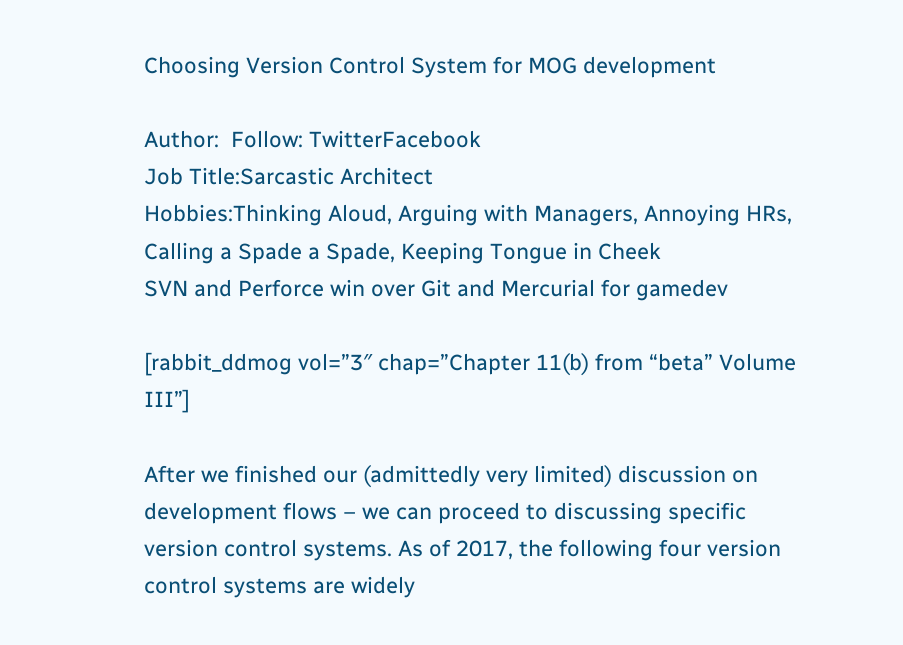Choosing Version Control System for MOG development

Author:  Follow: TwitterFacebook
Job Title:Sarcastic Architect
Hobbies:Thinking Aloud, Arguing with Managers, Annoying HRs,
Calling a Spade a Spade, Keeping Tongue in Cheek
SVN and Perforce win over Git and Mercurial for gamedev

[rabbit_ddmog vol=”3″ chap=”Chapter 11(b) from “beta” Volume III”]

After we finished our (admittedly very limited) discussion on development flows – we can proceed to discussing specific version control systems. As of 2017, the following four version control systems are widely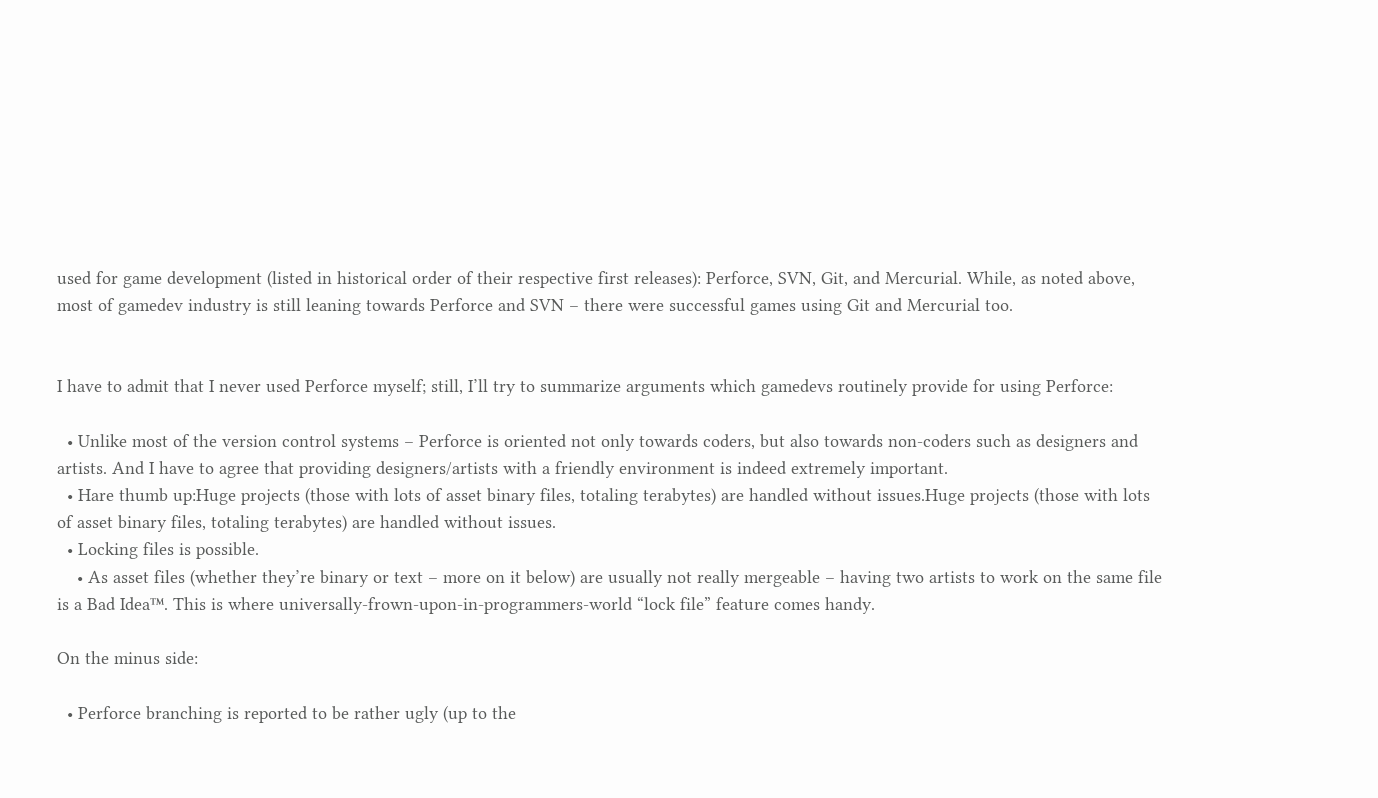used for game development (listed in historical order of their respective first releases): Perforce, SVN, Git, and Mercurial. While, as noted above, most of gamedev industry is still leaning towards Perforce and SVN – there were successful games using Git and Mercurial too.


I have to admit that I never used Perforce myself; still, I’ll try to summarize arguments which gamedevs routinely provide for using Perforce:

  • Unlike most of the version control systems – Perforce is oriented not only towards coders, but also towards non-coders such as designers and artists. And I have to agree that providing designers/artists with a friendly environment is indeed extremely important.
  • Hare thumb up:Huge projects (those with lots of asset binary files, totaling terabytes) are handled without issues.Huge projects (those with lots of asset binary files, totaling terabytes) are handled without issues.
  • Locking files is possible.
    • As asset files (whether they’re binary or text – more on it below) are usually not really mergeable – having two artists to work on the same file is a Bad Idea™. This is where universally-frown-upon-in-programmers-world “lock file” feature comes handy.

On the minus side:

  • Perforce branching is reported to be rather ugly (up to the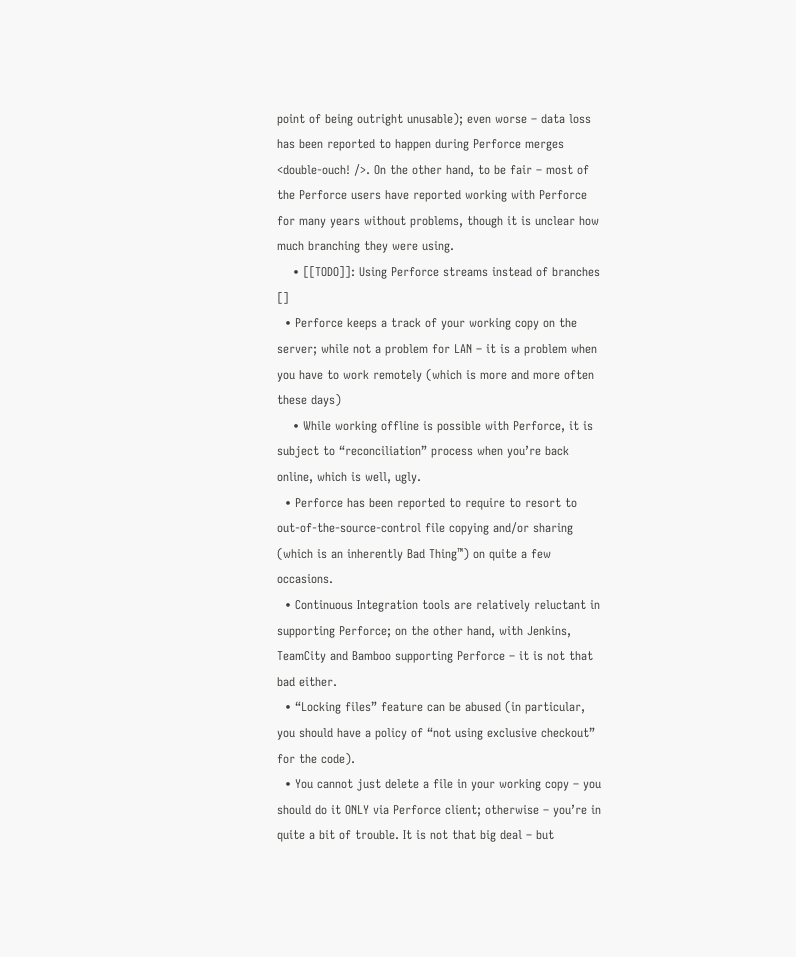point of being outright unusable); even worse – data loss has been reported to happen during Perforce merges <double-ouch! />. On the other hand, to be fair – most of the Perforce users have reported working with Perforce for many years without problems, though it is unclear how much branching they were using.
    • [[TODO]]: Using Perforce streams instead of branches []
  • Perforce keeps a track of your working copy on the server; while not a problem for LAN – it is a problem when you have to work remotely (which is more and more often these days)
    • While working offline is possible with Perforce, it is subject to “reconciliation” process when you’re back online, which is well, ugly.
  • Perforce has been reported to require to resort to out-of-the-source-control file copying and/or sharing (which is an inherently Bad Thing™) on quite a few occasions.
  • Continuous Integration tools are relatively reluctant in supporting Perforce; on the other hand, with Jenkins, TeamCity and Bamboo supporting Perforce – it is not that bad either.
  • “Locking files” feature can be abused (in particular, you should have a policy of “not using exclusive checkout” for the code).
  • You cannot just delete a file in your working copy – you should do it ONLY via Perforce client; otherwise – you’re in quite a bit of trouble. It is not that big deal – but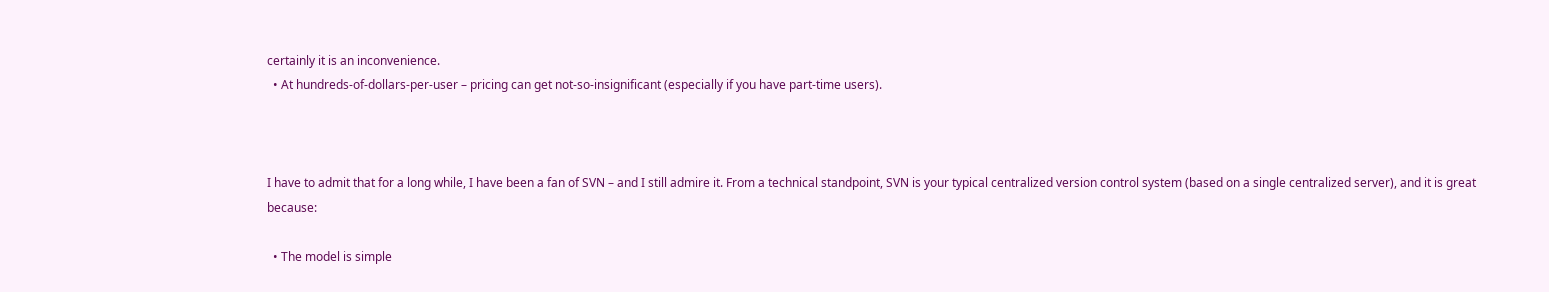certainly it is an inconvenience.
  • At hundreds-of-dollars-per-user – pricing can get not-so-insignificant (especially if you have part-time users).



I have to admit that for a long while, I have been a fan of SVN – and I still admire it. From a technical standpoint, SVN is your typical centralized version control system (based on a single centralized server), and it is great because:

  • The model is simple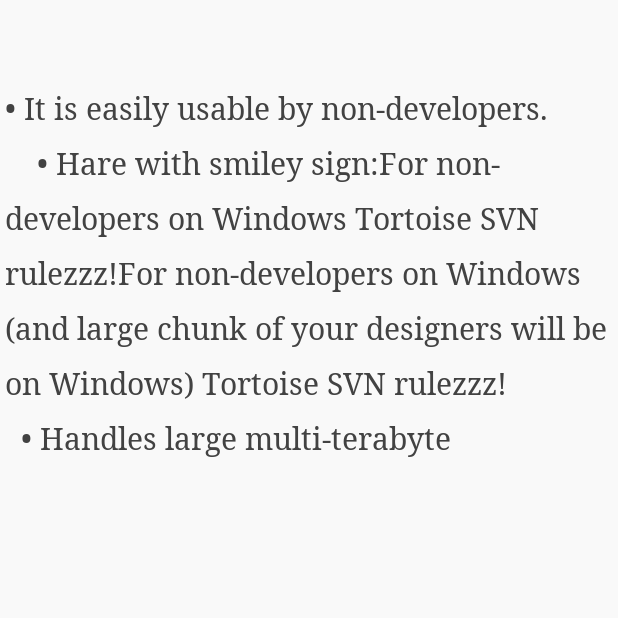• It is easily usable by non-developers.
    • Hare with smiley sign:For non-developers on Windows Tortoise SVN rulezzz!For non-developers on Windows (and large chunk of your designers will be on Windows) Tortoise SVN rulezzz!
  • Handles large multi-terabyte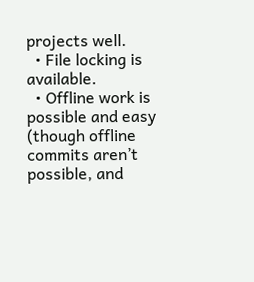projects well.
  • File locking is available.
  • Offline work is possible and easy (though offline commits aren’t possible, and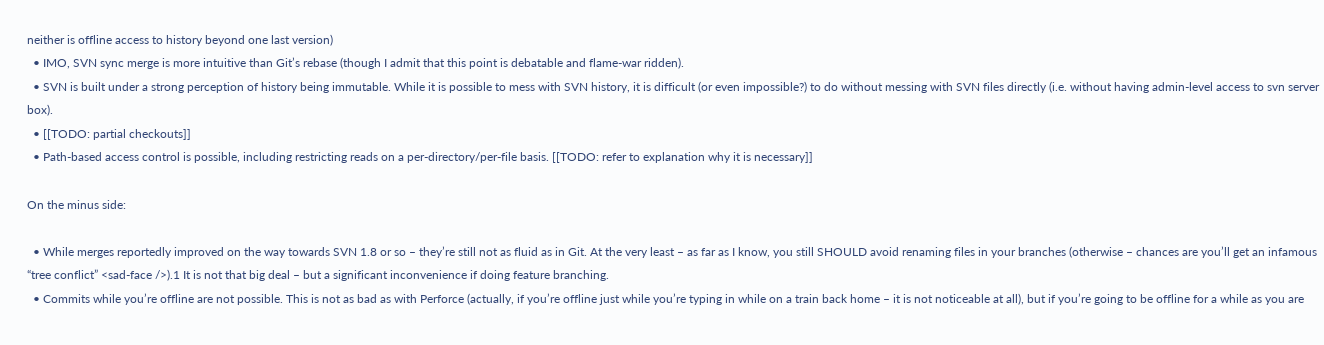neither is offline access to history beyond one last version)
  • IMO, SVN sync merge is more intuitive than Git’s rebase (though I admit that this point is debatable and flame-war ridden).
  • SVN is built under a strong perception of history being immutable. While it is possible to mess with SVN history, it is difficult (or even impossible?) to do without messing with SVN files directly (i.e. without having admin-level access to svn server box).
  • [[TODO: partial checkouts]]
  • Path-based access control is possible, including restricting reads on a per-directory/per-file basis. [[TODO: refer to explanation why it is necessary]]

On the minus side:

  • While merges reportedly improved on the way towards SVN 1.8 or so – they’re still not as fluid as in Git. At the very least – as far as I know, you still SHOULD avoid renaming files in your branches (otherwise – chances are you’ll get an infamous “tree conflict” <sad-face />).1 It is not that big deal – but a significant inconvenience if doing feature branching.
  • Commits while you’re offline are not possible. This is not as bad as with Perforce (actually, if you’re offline just while you’re typing in while on a train back home – it is not noticeable at all), but if you’re going to be offline for a while as you are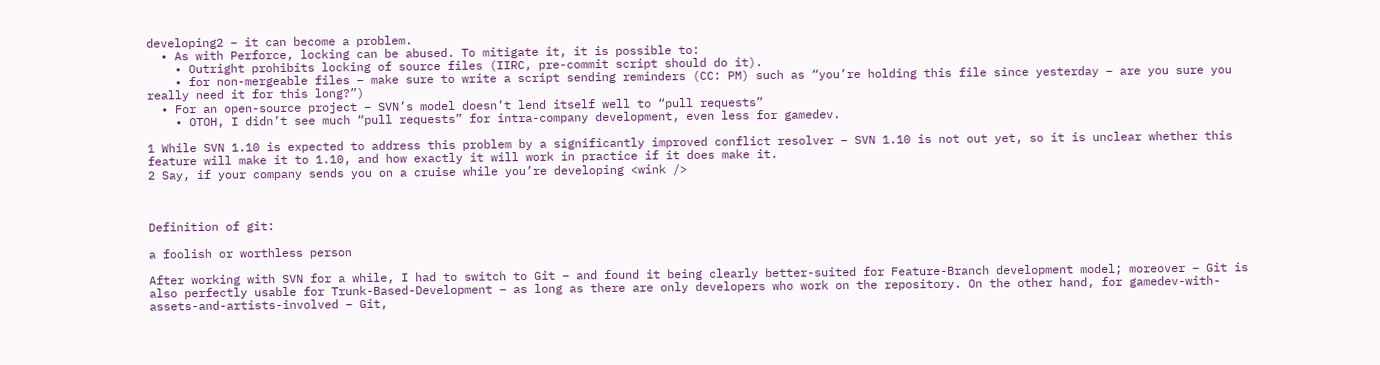developing2 – it can become a problem.
  • As with Perforce, locking can be abused. To mitigate it, it is possible to:
    • Outright prohibits locking of source files (IIRC, pre-commit script should do it).
    • for non-mergeable files – make sure to write a script sending reminders (CC: PM) such as “you’re holding this file since yesterday – are you sure you really need it for this long?”)
  • For an open-source project – SVN’s model doesn’t lend itself well to “pull requests”
    • OTOH, I didn’t see much “pull requests” for intra-company development, even less for gamedev.

1 While SVN 1.10 is expected to address this problem by a significantly improved conflict resolver – SVN 1.10 is not out yet, so it is unclear whether this feature will make it to 1.10, and how exactly it will work in practice if it does make it.
2 Say, if your company sends you on a cruise while you’re developing <wink />



Definition of git:

a foolish or worthless person

After working with SVN for a while, I had to switch to Git – and found it being clearly better-suited for Feature-Branch development model; moreover – Git is also perfectly usable for Trunk-Based-Development – as long as there are only developers who work on the repository. On the other hand, for gamedev-with-assets-and-artists-involved – Git,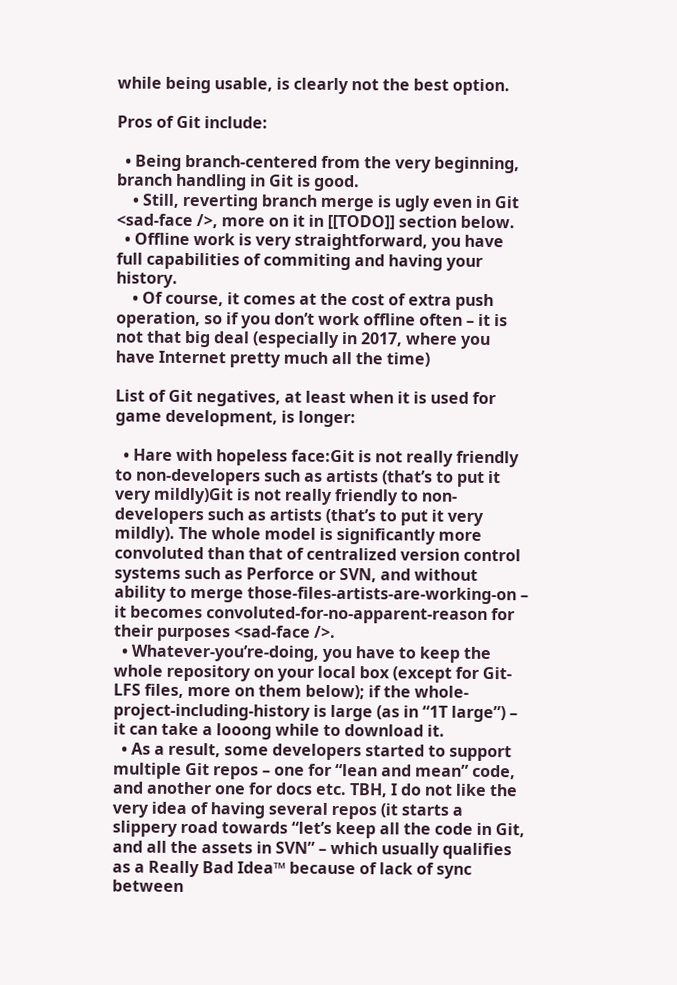while being usable, is clearly not the best option.

Pros of Git include:

  • Being branch-centered from the very beginning, branch handling in Git is good.
    • Still, reverting branch merge is ugly even in Git <sad-face />, more on it in [[TODO]] section below.
  • Offline work is very straightforward, you have full capabilities of commiting and having your history.
    • Of course, it comes at the cost of extra push operation, so if you don’t work offline often – it is not that big deal (especially in 2017, where you have Internet pretty much all the time)

List of Git negatives, at least when it is used for game development, is longer:

  • Hare with hopeless face:Git is not really friendly to non-developers such as artists (that’s to put it very mildly)Git is not really friendly to non-developers such as artists (that’s to put it very mildly). The whole model is significantly more convoluted than that of centralized version control systems such as Perforce or SVN, and without ability to merge those-files-artists-are-working-on – it becomes convoluted-for-no-apparent-reason for their purposes <sad-face />.
  • Whatever-you’re-doing, you have to keep the whole repository on your local box (except for Git-LFS files, more on them below); if the whole-project-including-history is large (as in “1T large”) – it can take a looong while to download it.
  • As a result, some developers started to support multiple Git repos – one for “lean and mean” code, and another one for docs etc. TBH, I do not like the very idea of having several repos (it starts a slippery road towards “let’s keep all the code in Git, and all the assets in SVN” – which usually qualifies as a Really Bad Idea™ because of lack of sync between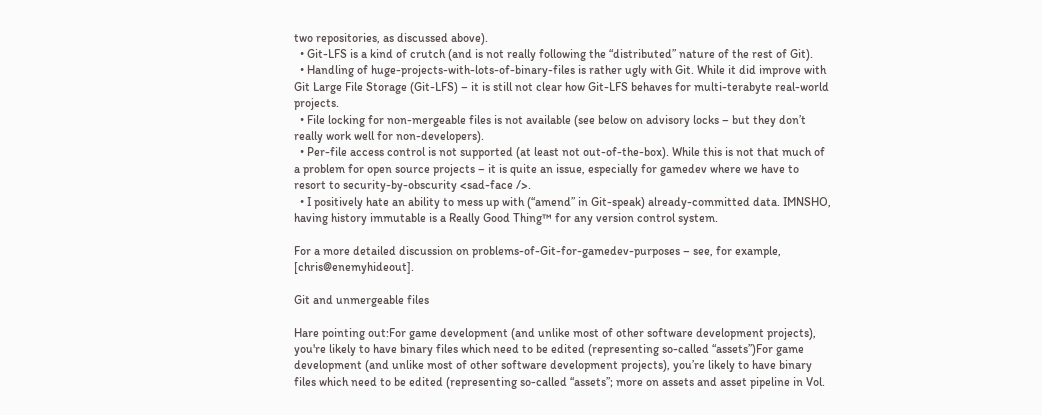two repositories, as discussed above).
  • Git-LFS is a kind of crutch (and is not really following the “distributed” nature of the rest of Git).
  • Handling of huge-projects-with-lots-of-binary-files is rather ugly with Git. While it did improve with Git Large File Storage (Git-LFS) – it is still not clear how Git-LFS behaves for multi-terabyte real-world projects.
  • File locking for non-mergeable files is not available (see below on advisory locks – but they don’t really work well for non-developers).
  • Per-file access control is not supported (at least not out-of-the-box). While this is not that much of a problem for open source projects – it is quite an issue, especially for gamedev where we have to resort to security-by-obscurity <sad-face />.
  • I positively hate an ability to mess up with (“amend” in Git-speak) already-committed data. IMNSHO, having history immutable is a Really Good Thing™ for any version control system.

For a more detailed discussion on problems-of-Git-for-gamedev-purposes – see, for example, [chris@enemyhideout].

Git and unmergeable files

Hare pointing out:For game development (and unlike most of other software development projects), you're likely to have binary files which need to be edited (representing so-called “assets”)For game development (and unlike most of other software development projects), you’re likely to have binary files which need to be edited (representing so-called “assets”; more on assets and asset pipeline in Vol.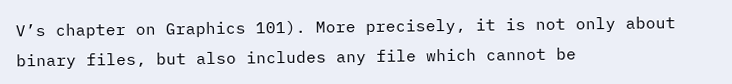V’s chapter on Graphics 101). More precisely, it is not only about binary files, but also includes any file which cannot be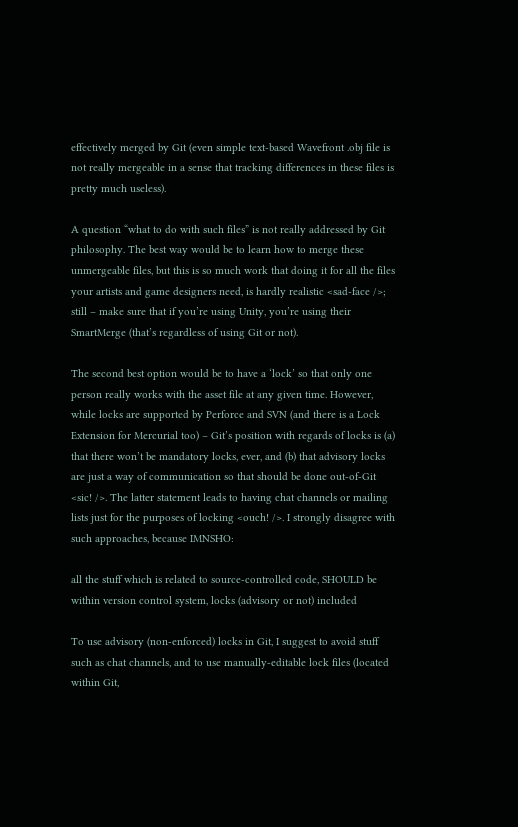effectively merged by Git (even simple text-based Wavefront .obj file is not really mergeable in a sense that tracking differences in these files is pretty much useless).

A question “what to do with such files” is not really addressed by Git philosophy. The best way would be to learn how to merge these unmergeable files, but this is so much work that doing it for all the files your artists and game designers need, is hardly realistic <sad-face />; still – make sure that if you’re using Unity, you’re using their SmartMerge (that’s regardless of using Git or not).

The second best option would be to have a ‘lock’ so that only one person really works with the asset file at any given time. However, while locks are supported by Perforce and SVN (and there is a Lock Extension for Mercurial too) – Git’s position with regards of locks is (a) that there won’t be mandatory locks, ever, and (b) that advisory locks are just a way of communication so that should be done out-of-Git <sic! />. The latter statement leads to having chat channels or mailing lists just for the purposes of locking <ouch! />. I strongly disagree with such approaches, because IMNSHO:

all the stuff which is related to source-controlled code, SHOULD be within version control system, locks (advisory or not) included

To use advisory (non-enforced) locks in Git, I suggest to avoid stuff such as chat channels, and to use manually-editable lock files (located within Git,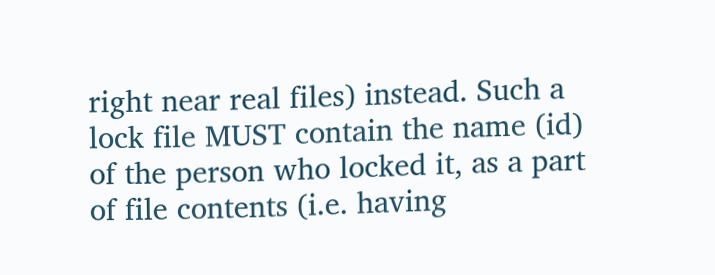right near real files) instead. Such a lock file MUST contain the name (id) of the person who locked it, as a part of file contents (i.e. having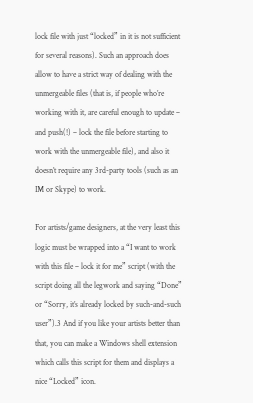lock file with just “locked” in it is not sufficient for several reasons). Such an approach does allow to have a strict way of dealing with the unmergeable files (that is, if people who’re working with it, are careful enough to update – and push(!) – lock the file before starting to work with the unmergeable file), and also it doesn’t require any 3rd-party tools (such as an IM or Skype) to work.

For artists/game designers, at the very least this logic must be wrapped into a “I want to work with this file – lock it for me” script (with the script doing all the legwork and saying “Done” or “Sorry, it’s already locked by such-and-such user”).3 And if you like your artists better than that, you can make a Windows shell extension which calls this script for them and displays a nice “Locked” icon.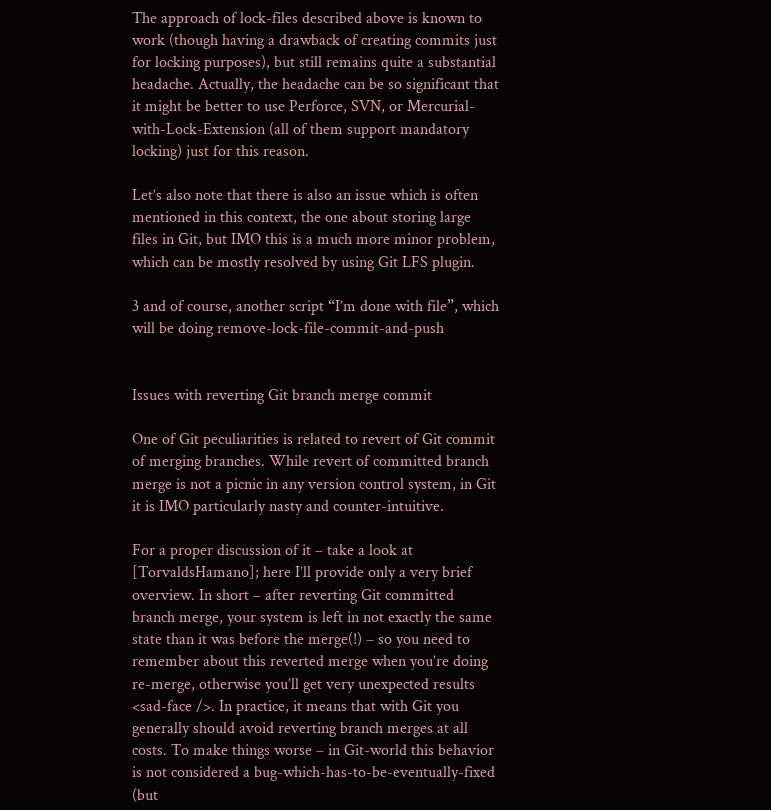The approach of lock-files described above is known to work (though having a drawback of creating commits just for locking purposes), but still remains quite a substantial headache. Actually, the headache can be so significant that it might be better to use Perforce, SVN, or Mercurial-with-Lock-Extension (all of them support mandatory locking) just for this reason.

Let’s also note that there is also an issue which is often mentioned in this context, the one about storing large files in Git, but IMO this is a much more minor problem, which can be mostly resolved by using Git LFS plugin.

3 and of course, another script “I’m done with file”, which will be doing remove-lock-file-commit-and-push


Issues with reverting Git branch merge commit

One of Git peculiarities is related to revert of Git commit of merging branches. While revert of committed branch merge is not a picnic in any version control system, in Git it is IMO particularly nasty and counter-intuitive.

For a proper discussion of it – take a look at [TorvaldsHamano]; here I’ll provide only a very brief overview. In short – after reverting Git committed branch merge, your system is left in not exactly the same state than it was before the merge(!) – so you need to remember about this reverted merge when you’re doing re-merge, otherwise you’ll get very unexpected results <sad-face />. In practice, it means that with Git you generally should avoid reverting branch merges at all costs. To make things worse – in Git-world this behavior is not considered a bug-which-has-to-be-eventually-fixed (but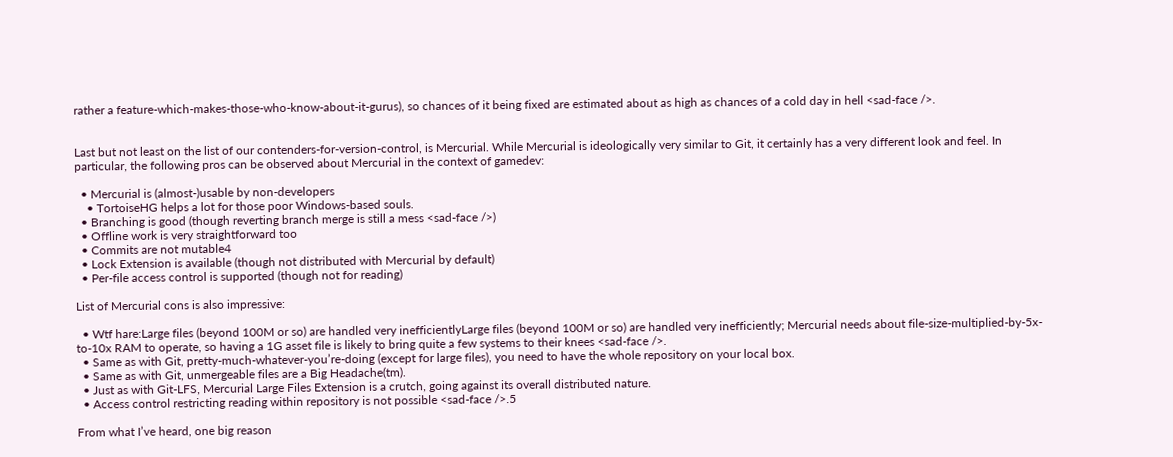rather a feature-which-makes-those-who-know-about-it-gurus), so chances of it being fixed are estimated about as high as chances of a cold day in hell <sad-face />.


Last but not least on the list of our contenders-for-version-control, is Mercurial. While Mercurial is ideologically very similar to Git, it certainly has a very different look and feel. In particular, the following pros can be observed about Mercurial in the context of gamedev:

  • Mercurial is (almost-)usable by non-developers
    • TortoiseHG helps a lot for those poor Windows-based souls.
  • Branching is good (though reverting branch merge is still a mess <sad-face />)
  • Offline work is very straightforward too
  • Commits are not mutable4
  • Lock Extension is available (though not distributed with Mercurial by default)
  • Per-file access control is supported (though not for reading)

List of Mercurial cons is also impressive:

  • Wtf hare:Large files (beyond 100M or so) are handled very inefficientlyLarge files (beyond 100M or so) are handled very inefficiently; Mercurial needs about file-size-multiplied-by-5x-to-10x RAM to operate, so having a 1G asset file is likely to bring quite a few systems to their knees <sad-face />.
  • Same as with Git, pretty-much-whatever-you’re-doing (except for large files), you need to have the whole repository on your local box.
  • Same as with Git, unmergeable files are a Big Headache(tm).
  • Just as with Git-LFS, Mercurial Large Files Extension is a crutch, going against its overall distributed nature.
  • Access control restricting reading within repository is not possible <sad-face />.5

From what I’ve heard, one big reason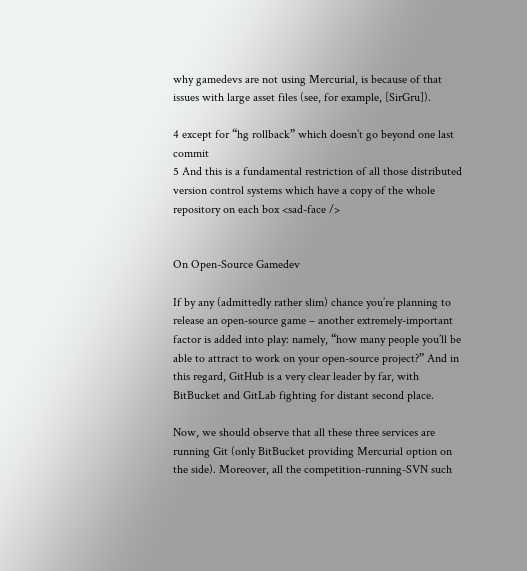why gamedevs are not using Mercurial, is because of that issues with large asset files (see, for example, [SirGru]).

4 except for “hg rollback” which doesn’t go beyond one last commit
5 And this is a fundamental restriction of all those distributed version control systems which have a copy of the whole repository on each box <sad-face />


On Open-Source Gamedev

If by any (admittedly rather slim) chance you’re planning to release an open-source game – another extremely-important factor is added into play: namely, “how many people you’ll be able to attract to work on your open-source project?” And in this regard, GitHub is a very clear leader by far, with BitBucket and GitLab fighting for distant second place.

Now, we should observe that all these three services are running Git (only BitBucket providing Mercurial option on the side). Moreover, all the competition-running-SVN such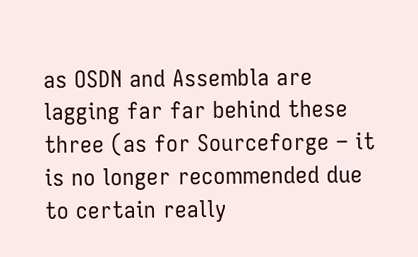as OSDN and Assembla are lagging far far behind these three (as for Sourceforge – it is no longer recommended due to certain really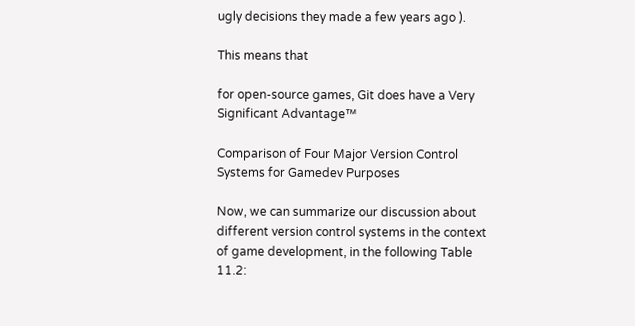ugly decisions they made a few years ago ).

This means that

for open-source games, Git does have a Very Significant Advantage™

Comparison of Four Major Version Control Systems for Gamedev Purposes

Now, we can summarize our discussion about different version control systems in the context of game development, in the following Table 11.2: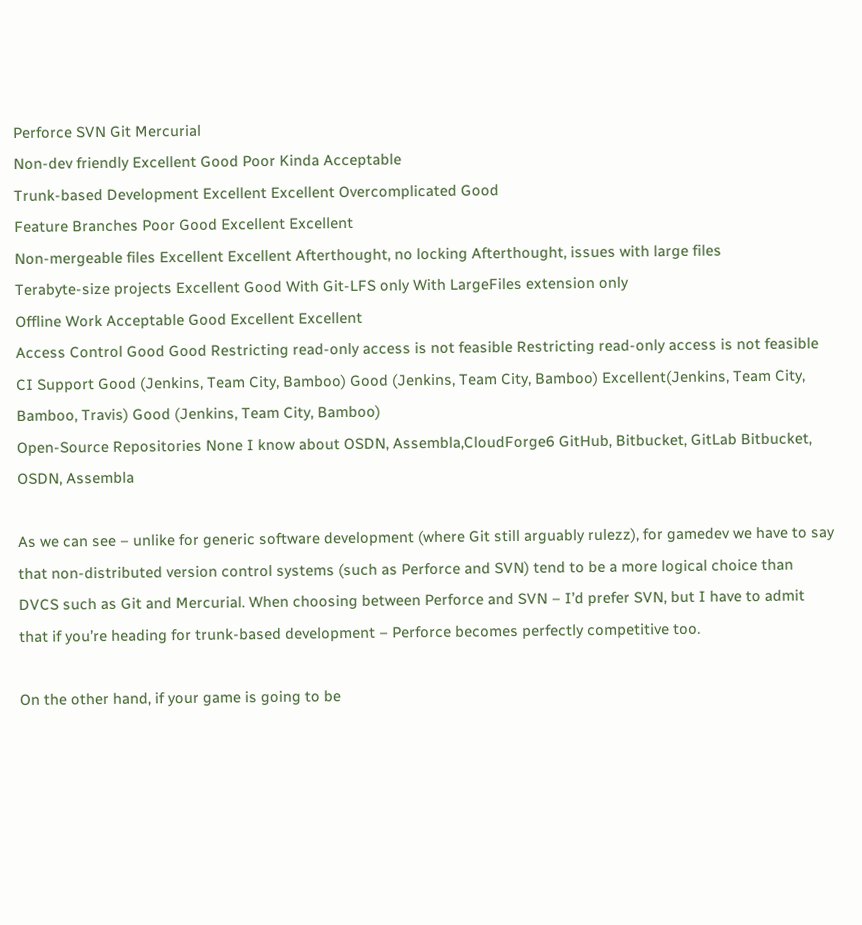Perforce SVN Git Mercurial
Non-dev friendly Excellent Good Poor Kinda Acceptable
Trunk-based Development Excellent Excellent Overcomplicated Good
Feature Branches Poor Good Excellent Excellent
Non-mergeable files Excellent Excellent Afterthought, no locking Afterthought, issues with large files
Terabyte-size projects Excellent Good With Git-LFS only With LargeFiles extension only
Offline Work Acceptable Good Excellent Excellent
Access Control Good Good Restricting read-only access is not feasible Restricting read-only access is not feasible
CI Support Good (Jenkins, Team City, Bamboo) Good (Jenkins, Team City, Bamboo) Excellent(Jenkins, Team City, Bamboo, Travis) Good (Jenkins, Team City, Bamboo)
Open-Source Repositories None I know about OSDN, Assembla,CloudForge6 GitHub, Bitbucket, GitLab Bitbucket, OSDN, Assembla

As we can see – unlike for generic software development (where Git still arguably rulezz), for gamedev we have to say that non-distributed version control systems (such as Perforce and SVN) tend to be a more logical choice than DVCS such as Git and Mercurial. When choosing between Perforce and SVN – I’d prefer SVN, but I have to admit that if you’re heading for trunk-based development – Perforce becomes perfectly competitive too.

On the other hand, if your game is going to be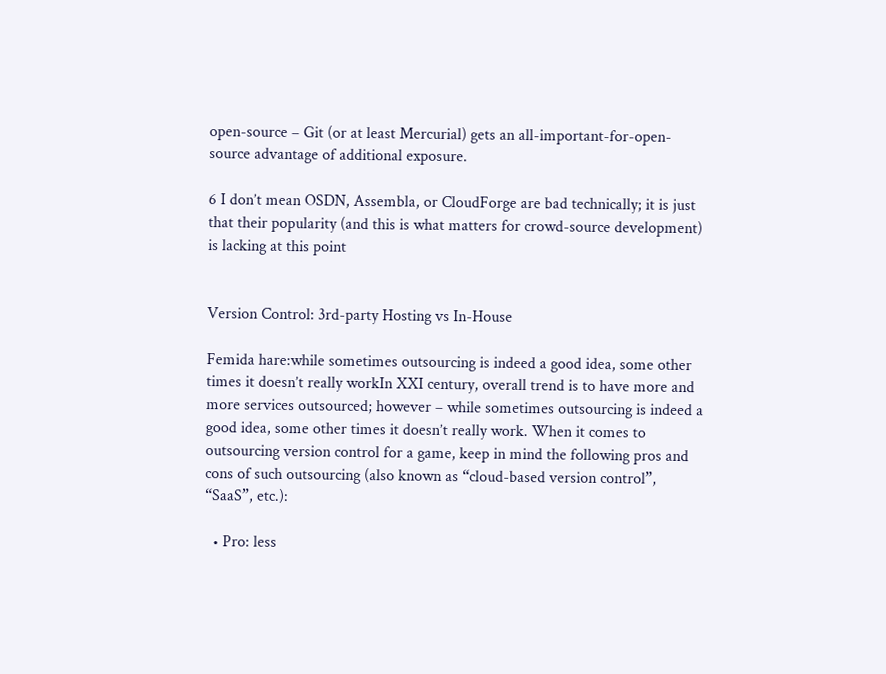open-source – Git (or at least Mercurial) gets an all-important-for-open-source advantage of additional exposure.

6 I don’t mean OSDN, Assembla, or CloudForge are bad technically; it is just that their popularity (and this is what matters for crowd-source development) is lacking at this point


Version Control: 3rd-party Hosting vs In-House

Femida hare:while sometimes outsourcing is indeed a good idea, some other times it doesn’t really workIn XXI century, overall trend is to have more and more services outsourced; however – while sometimes outsourcing is indeed a good idea, some other times it doesn’t really work. When it comes to outsourcing version control for a game, keep in mind the following pros and cons of such outsourcing (also known as “cloud-based version control”, “SaaS”, etc.):

  • Pro: less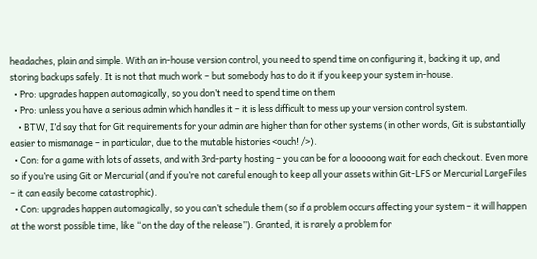headaches, plain and simple. With an in-house version control, you need to spend time on configuring it, backing it up, and storing backups safely. It is not that much work – but somebody has to do it if you keep your system in-house.
  • Pro: upgrades happen automagically, so you don’t need to spend time on them
  • Pro: unless you have a serious admin which handles it – it is less difficult to mess up your version control system.
    • BTW, I’d say that for Git requirements for your admin are higher than for other systems (in other words, Git is substantially easier to mismanage – in particular, due to the mutable histories <ouch! />).
  • Con: for a game with lots of assets, and with 3rd-party hosting – you can be for a looooong wait for each checkout. Even more so if you’re using Git or Mercurial (and if you’re not careful enough to keep all your assets within Git-LFS or Mercurial LargeFiles – it can easily become catastrophic).
  • Con: upgrades happen automagically, so you can’t schedule them (so if a problem occurs affecting your system – it will happen at the worst possible time, like “on the day of the release”). Granted, it is rarely a problem for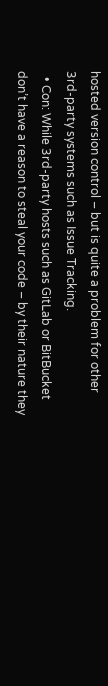hosted version control – but is quite a problem for other 3rd-party systems such as Issue Tracking.
  • Con: While 3rd-party hosts such as GitLab or BitBucket don’t have a reason to steal your code – by their nature they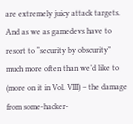are extremely juicy attack targets. And as we as gamedevs have to resort to “security by obscurity” much more often than we’d like to (more on it in Vol. VIII) – the damage from some-hacker-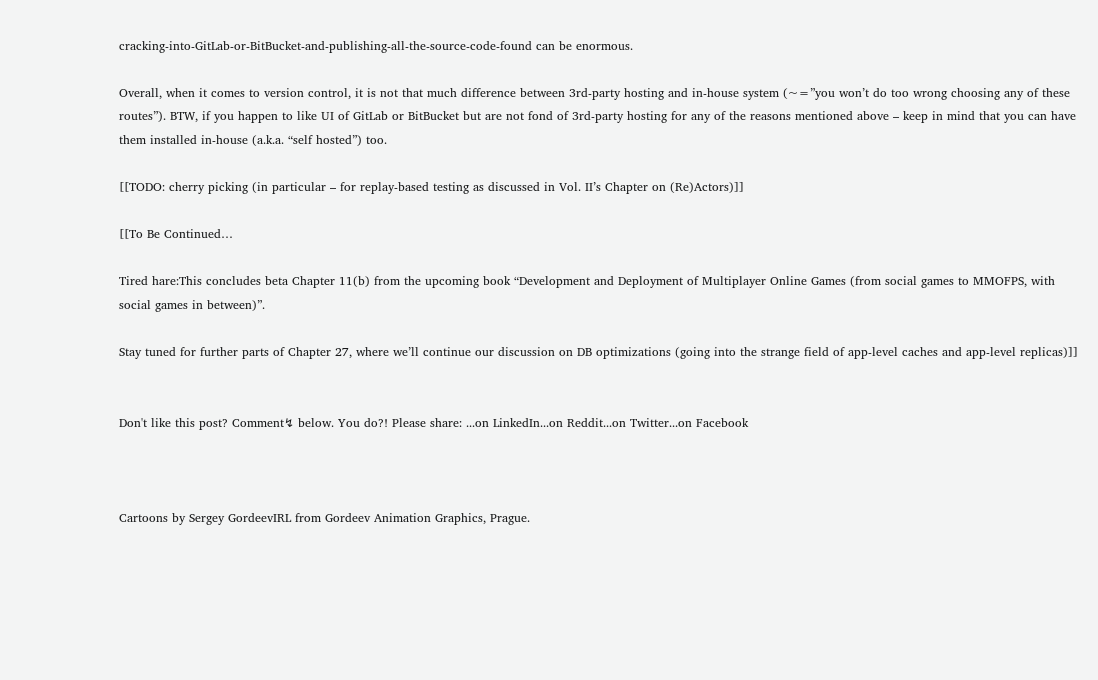cracking-into-GitLab-or-BitBucket-and-publishing-all-the-source-code-found can be enormous.

Overall, when it comes to version control, it is not that much difference between 3rd-party hosting and in-house system (~=”you won’t do too wrong choosing any of these routes”). BTW, if you happen to like UI of GitLab or BitBucket but are not fond of 3rd-party hosting for any of the reasons mentioned above – keep in mind that you can have them installed in-house (a.k.a. “self hosted”) too.

[[TODO: cherry picking (in particular – for replay-based testing as discussed in Vol. II’s Chapter on (Re)Actors)]]

[[To Be Continued…

Tired hare:This concludes beta Chapter 11(b) from the upcoming book “Development and Deployment of Multiplayer Online Games (from social games to MMOFPS, with social games in between)”.

Stay tuned for further parts of Chapter 27, where we’ll continue our discussion on DB optimizations (going into the strange field of app-level caches and app-level replicas)]]


Don't like this post? Comment↯ below. You do?! Please share: ...on LinkedIn...on Reddit...on Twitter...on Facebook



Cartoons by Sergey GordeevIRL from Gordeev Animation Graphics, Prague.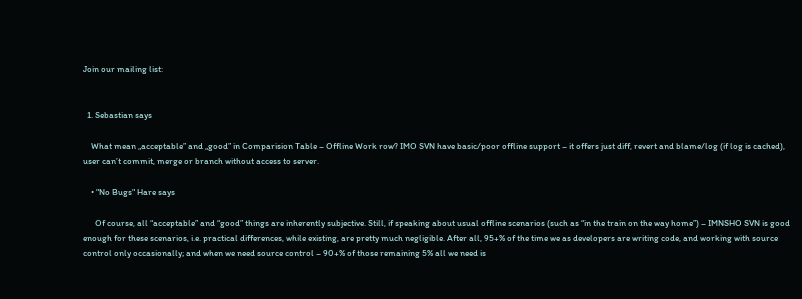Join our mailing list:


  1. Sebastian says

    What mean „acceptable” and „good” in Comparision Table – Offline Work row? IMO SVN have basic/poor offline support – it offers just diff, revert and blame/log (if log is cached), user can’t commit, merge or branch without access to server.

    • "No Bugs" Hare says

      Of course, all “acceptable” and “good” things are inherently subjective. Still, if speaking about usual offline scenarios (such as “in the train on the way home”) – IMNSHO SVN is good enough for these scenarios, i.e. practical differences, while existing, are pretty much negligible. After all, 95+% of the time we as developers are writing code, and working with source control only occasionally; and when we need source control – 90+% of those remaining 5% all we need is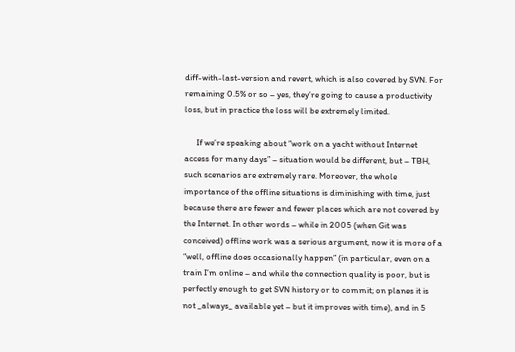diff-with-last-version and revert, which is also covered by SVN. For remaining 0.5% or so – yes, they’re going to cause a productivity loss, but in practice the loss will be extremely limited.

      If we’re speaking about “work on a yacht without Internet access for many days” – situation would be different, but – TBH, such scenarios are extremely rare. Moreover, the whole importance of the offline situations is diminishing with time, just because there are fewer and fewer places which are not covered by the Internet. In other words – while in 2005 (when Git was conceived) offline work was a serious argument, now it is more of a “well, offline does occasionally happen” (in particular, even on a train I’m online – and while the connection quality is poor, but is perfectly enough to get SVN history or to commit; on planes it is not _always_ available yet – but it improves with time), and in 5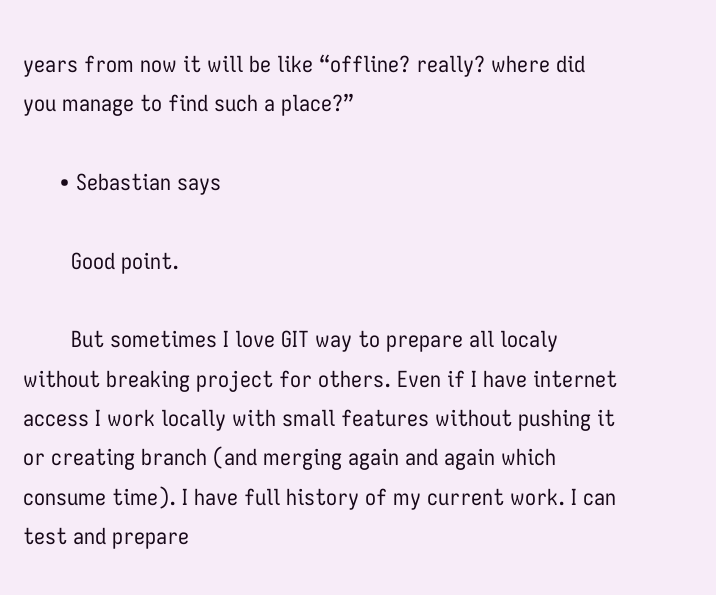years from now it will be like “offline? really? where did you manage to find such a place?”

      • Sebastian says

        Good point.

        But sometimes I love GIT way to prepare all localy without breaking project for others. Even if I have internet access I work locally with small features without pushing it or creating branch (and merging again and again which consume time). I have full history of my current work. I can test and prepare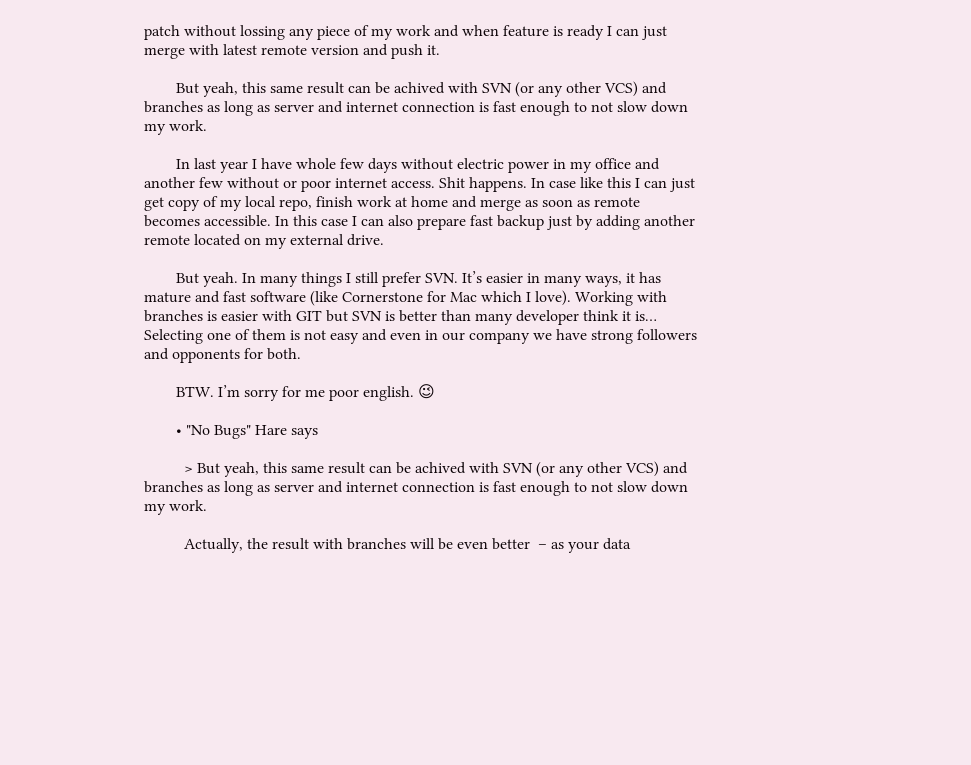patch without lossing any piece of my work and when feature is ready I can just merge with latest remote version and push it.

        But yeah, this same result can be achived with SVN (or any other VCS) and branches as long as server and internet connection is fast enough to not slow down my work.

        In last year I have whole few days without electric power in my office and another few without or poor internet access. Shit happens. In case like this I can just get copy of my local repo, finish work at home and merge as soon as remote becomes accessible. In this case I can also prepare fast backup just by adding another remote located on my external drive.

        But yeah. In many things I still prefer SVN. It’s easier in many ways, it has mature and fast software (like Cornerstone for Mac which I love). Working with branches is easier with GIT but SVN is better than many developer think it is… Selecting one of them is not easy and even in our company we have strong followers and opponents for both.

        BTW. I’m sorry for me poor english. 😉

        • "No Bugs" Hare says

          > But yeah, this same result can be achived with SVN (or any other VCS) and branches as long as server and internet connection is fast enough to not slow down my work.

          Actually, the result with branches will be even better  – as your data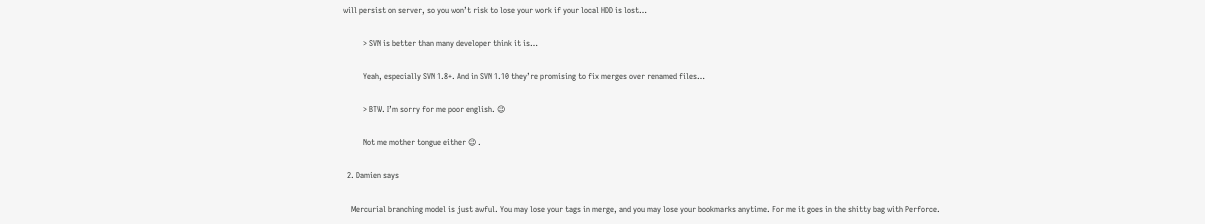will persist on server, so you won’t risk to lose your work if your local HDD is lost…

          > SVN is better than many developer think it is…

          Yeah, especially SVN 1.8+. And in SVN 1.10 they’re promising to fix merges over renamed files…

          > BTW. I’m sorry for me poor english. 😉

          Not me mother tongue either 😉 .

  2. Damien says

    Mercurial branching model is just awful. You may lose your tags in merge, and you may lose your bookmarks anytime. For me it goes in the shitty bag with Perforce.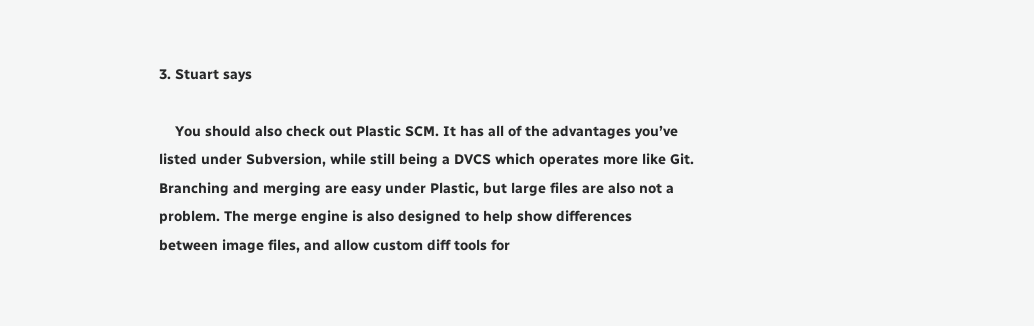3. Stuart says

    You should also check out Plastic SCM. It has all of the advantages you’ve listed under Subversion, while still being a DVCS which operates more like Git. Branching and merging are easy under Plastic, but large files are also not a problem. The merge engine is also designed to help show differences between image files, and allow custom diff tools for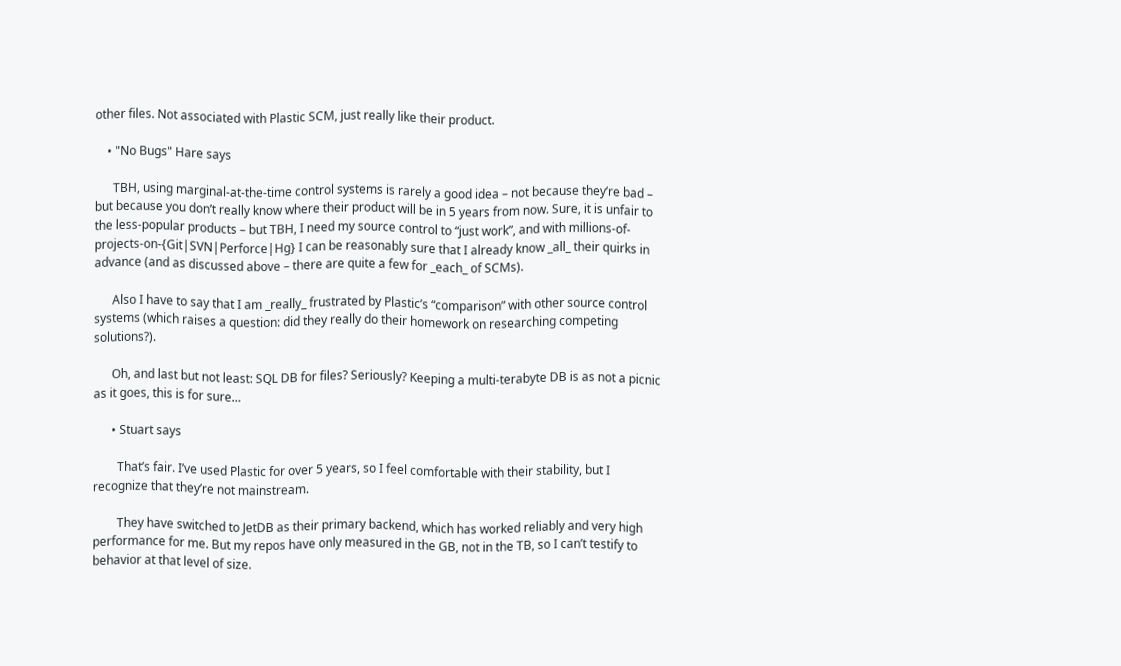other files. Not associated with Plastic SCM, just really like their product.

    • "No Bugs" Hare says

      TBH, using marginal-at-the-time control systems is rarely a good idea – not because they’re bad – but because you don’t really know where their product will be in 5 years from now. Sure, it is unfair to the less-popular products – but TBH, I need my source control to “just work”, and with millions-of-projects-on-{Git|SVN|Perforce|Hg} I can be reasonably sure that I already know _all_ their quirks in advance (and as discussed above – there are quite a few for _each_ of SCMs).

      Also I have to say that I am _really_ frustrated by Plastic’s “comparison” with other source control systems (which raises a question: did they really do their homework on researching competing solutions?).

      Oh, and last but not least: SQL DB for files? Seriously? Keeping a multi-terabyte DB is as not a picnic as it goes, this is for sure…

      • Stuart says

        That’s fair. I’ve used Plastic for over 5 years, so I feel comfortable with their stability, but I recognize that they’re not mainstream.

        They have switched to JetDB as their primary backend, which has worked reliably and very high performance for me. But my repos have only measured in the GB, not in the TB, so I can’t testify to behavior at that level of size.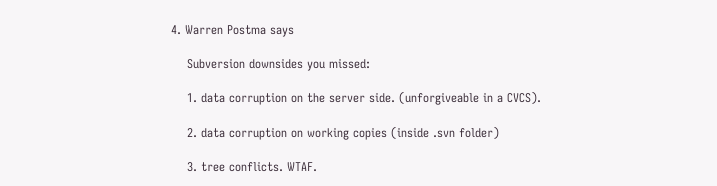4. Warren Postma says

    Subversion downsides you missed:

    1. data corruption on the server side. (unforgiveable in a CVCS).

    2. data corruption on working copies (inside .svn folder)

    3. tree conflicts. WTAF.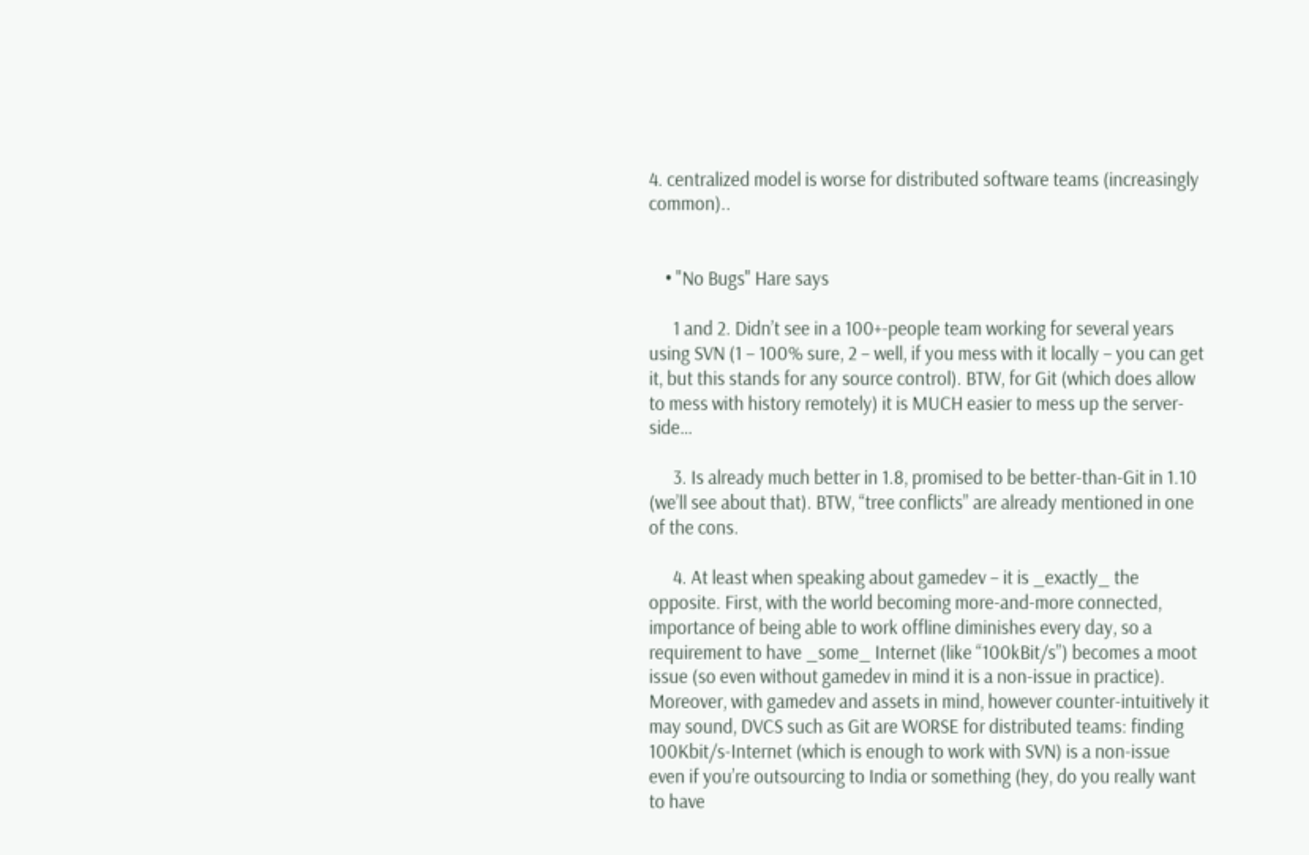4. centralized model is worse for distributed software teams (increasingly common)..


    • "No Bugs" Hare says

      1 and 2. Didn’t see in a 100+-people team working for several years using SVN (1 – 100% sure, 2 – well, if you mess with it locally – you can get it, but this stands for any source control). BTW, for Git (which does allow to mess with history remotely) it is MUCH easier to mess up the server-side…

      3. Is already much better in 1.8, promised to be better-than-Git in 1.10 (we’ll see about that). BTW, “tree conflicts” are already mentioned in one of the cons.

      4. At least when speaking about gamedev – it is _exactly_ the opposite. First, with the world becoming more-and-more connected, importance of being able to work offline diminishes every day, so a requirement to have _some_ Internet (like “100kBit/s”) becomes a moot issue (so even without gamedev in mind it is a non-issue in practice). Moreover, with gamedev and assets in mind, however counter-intuitively it may sound, DVCS such as Git are WORSE for distributed teams: finding 100Kbit/s-Internet (which is enough to work with SVN) is a non-issue even if you’re outsourcing to India or something (hey, do you really want to have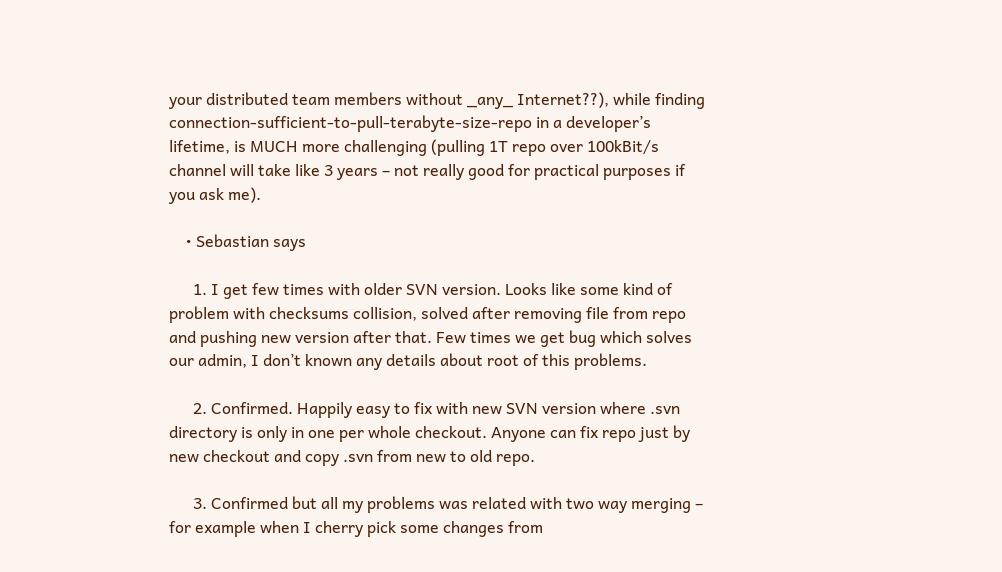your distributed team members without _any_ Internet??), while finding connection-sufficient-to-pull-terabyte-size-repo in a developer’s lifetime, is MUCH more challenging (pulling 1T repo over 100kBit/s channel will take like 3 years – not really good for practical purposes if you ask me).

    • Sebastian says

      1. I get few times with older SVN version. Looks like some kind of problem with checksums collision, solved after removing file from repo and pushing new version after that. Few times we get bug which solves our admin, I don’t known any details about root of this problems.

      2. Confirmed. Happily easy to fix with new SVN version where .svn directory is only in one per whole checkout. Anyone can fix repo just by new checkout and copy .svn from new to old repo.

      3. Confirmed but all my problems was related with two way merging – for example when I cherry pick some changes from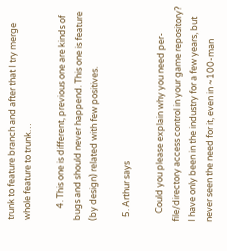trunk to feature branch and after that I try merge whole feature to trunk…

      4. This one is different, previous one are kinds of bugs and should never happend. This one is feature (by design) related with few positives.

  5. Arthur says

    Could you please explain why you need per-file/directory access control in your game repository? I have only been in the industry for a few years, but never seen the need for it, even in ~100-man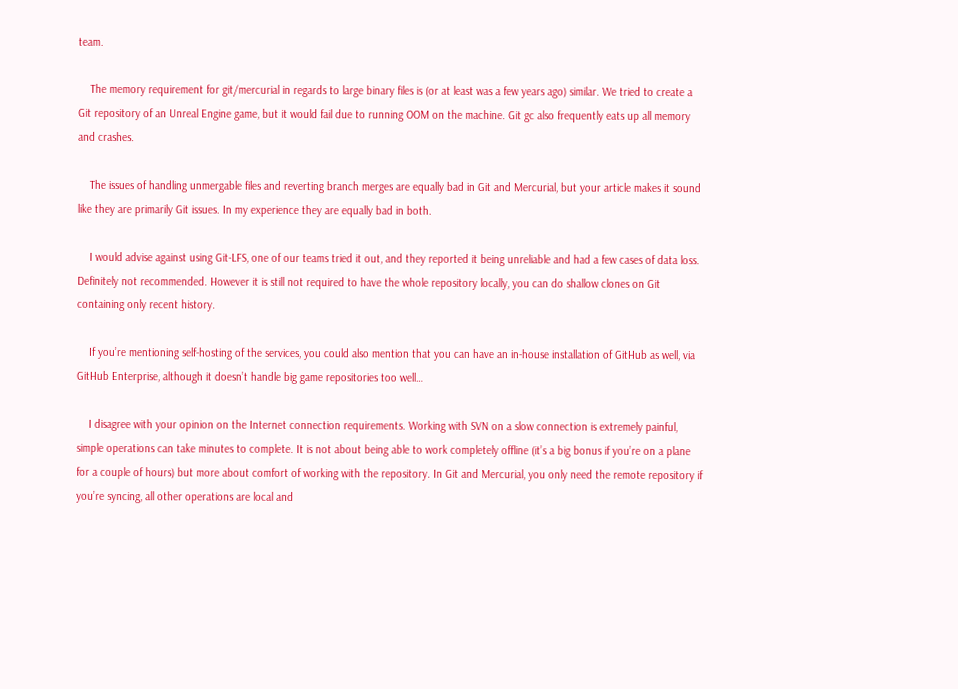team.

    The memory requirement for git/mercurial in regards to large binary files is (or at least was a few years ago) similar. We tried to create a Git repository of an Unreal Engine game, but it would fail due to running OOM on the machine. Git gc also frequently eats up all memory and crashes.

    The issues of handling unmergable files and reverting branch merges are equally bad in Git and Mercurial, but your article makes it sound like they are primarily Git issues. In my experience they are equally bad in both.

    I would advise against using Git-LFS, one of our teams tried it out, and they reported it being unreliable and had a few cases of data loss. Definitely not recommended. However it is still not required to have the whole repository locally, you can do shallow clones on Git containing only recent history.

    If you’re mentioning self-hosting of the services, you could also mention that you can have an in-house installation of GitHub as well, via GitHub Enterprise, although it doesn’t handle big game repositories too well…

    I disagree with your opinion on the Internet connection requirements. Working with SVN on a slow connection is extremely painful, simple operations can take minutes to complete. It is not about being able to work completely offline (it’s a big bonus if you’re on a plane for a couple of hours) but more about comfort of working with the repository. In Git and Mercurial, you only need the remote repository if you’re syncing, all other operations are local and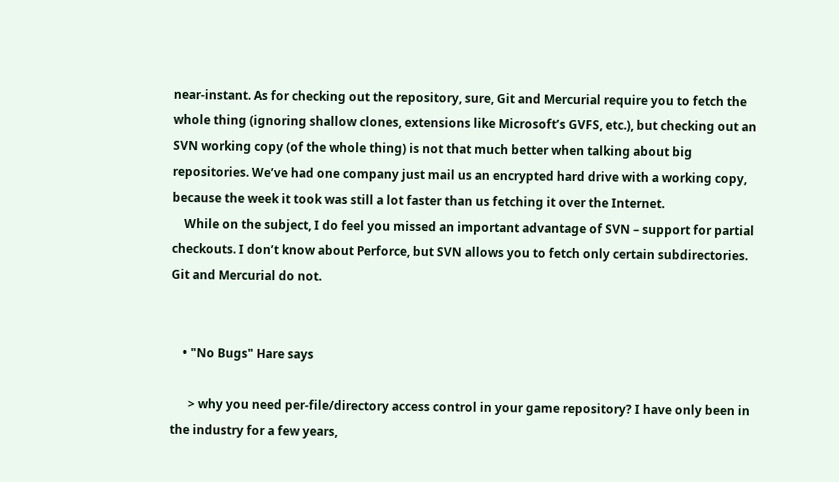near-instant. As for checking out the repository, sure, Git and Mercurial require you to fetch the whole thing (ignoring shallow clones, extensions like Microsoft’s GVFS, etc.), but checking out an SVN working copy (of the whole thing) is not that much better when talking about big repositories. We’ve had one company just mail us an encrypted hard drive with a working copy, because the week it took was still a lot faster than us fetching it over the Internet.
    While on the subject, I do feel you missed an important advantage of SVN – support for partial checkouts. I don’t know about Perforce, but SVN allows you to fetch only certain subdirectories. Git and Mercurial do not.


    • "No Bugs" Hare says

      > why you need per-file/directory access control in your game repository? I have only been in the industry for a few years,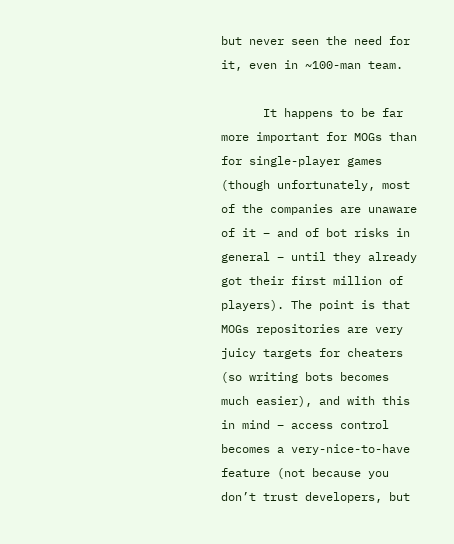but never seen the need for it, even in ~100-man team.

      It happens to be far more important for MOGs than for single-player games (though unfortunately, most of the companies are unaware of it – and of bot risks in general – until they already got their first million of players). The point is that MOGs repositories are very juicy targets for cheaters (so writing bots becomes much easier), and with this in mind – access control becomes a very-nice-to-have feature (not because you don’t trust developers, but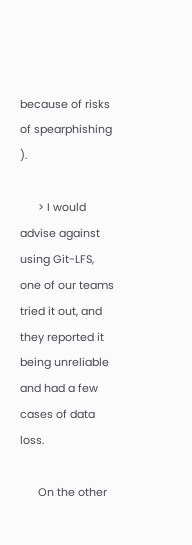because of risks of spearphishing  ).

      > I would advise against using Git-LFS, one of our teams tried it out, and they reported it being unreliable and had a few cases of data loss.

      On the other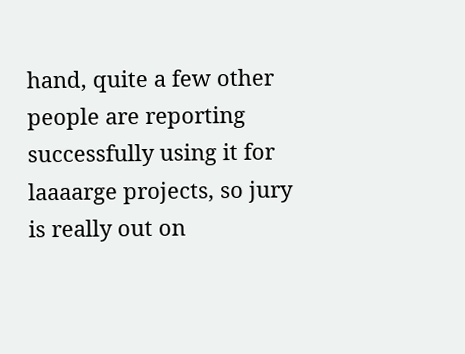hand, quite a few other people are reporting successfully using it for laaaarge projects, so jury is really out on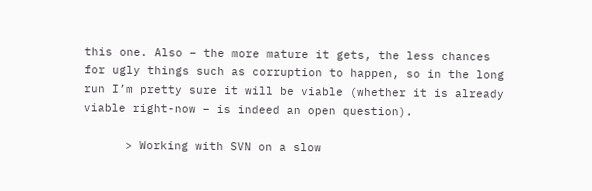this one. Also – the more mature it gets, the less chances for ugly things such as corruption to happen, so in the long run I’m pretty sure it will be viable (whether it is already viable right-now – is indeed an open question).

      > Working with SVN on a slow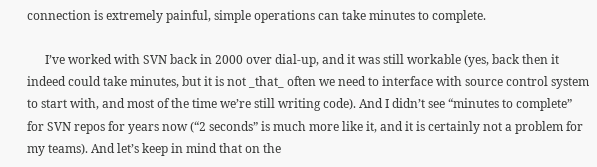connection is extremely painful, simple operations can take minutes to complete.

      I’ve worked with SVN back in 2000 over dial-up, and it was still workable (yes, back then it indeed could take minutes, but it is not _that_ often we need to interface with source control system to start with, and most of the time we’re still writing code). And I didn’t see “minutes to complete” for SVN repos for years now (“2 seconds” is much more like it, and it is certainly not a problem for my teams). And let’s keep in mind that on the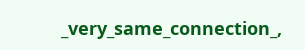_very_same_connection_,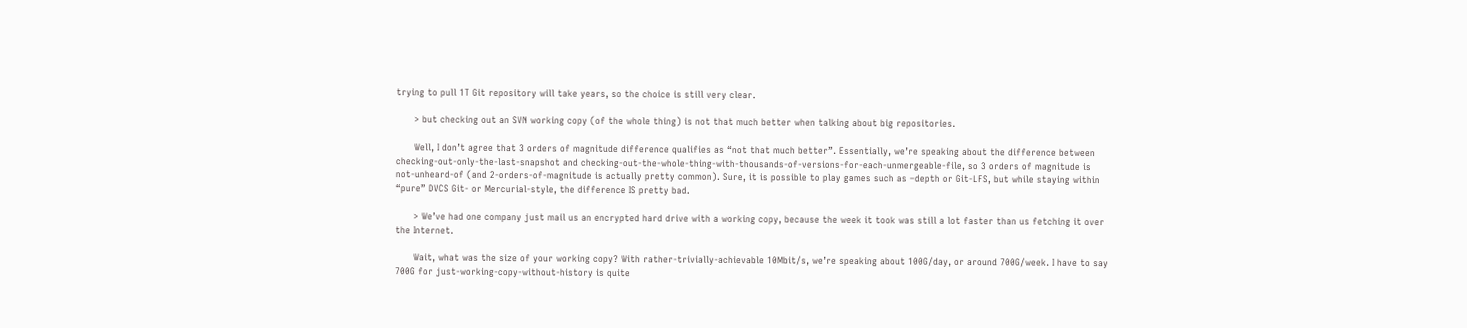trying to pull 1T Git repository will take years, so the choice is still very clear.

      > but checking out an SVN working copy (of the whole thing) is not that much better when talking about big repositories.

      Well, I don’t agree that 3 orders of magnitude difference qualifies as “not that much better”. Essentially, we’re speaking about the difference between checking-out-only-the-last-snapshot and checking-out-the-whole-thing-with-thousands-of-versions-for-each-unmergeable-file, so 3 orders of magnitude is not-unheard-of (and 2-orders-of-magnitude is actually pretty common). Sure, it is possible to play games such as –depth or Git-LFS, but while staying within “pure” DVCS Git- or Mercurial-style, the difference IS pretty bad.

      > We’ve had one company just mail us an encrypted hard drive with a working copy, because the week it took was still a lot faster than us fetching it over the Internet.

      Wait, what was the size of your working copy? With rather-trivially-achievable 10Mbit/s, we’re speaking about 100G/day, or around 700G/week. I have to say 700G for just-working-copy-without-history is quite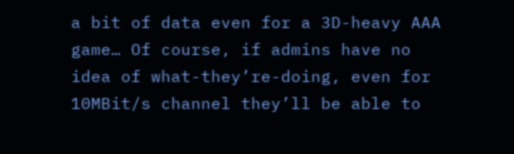a bit of data even for a 3D-heavy AAA game… Of course, if admins have no idea of what-they’re-doing, even for 10MBit/s channel they’ll be able to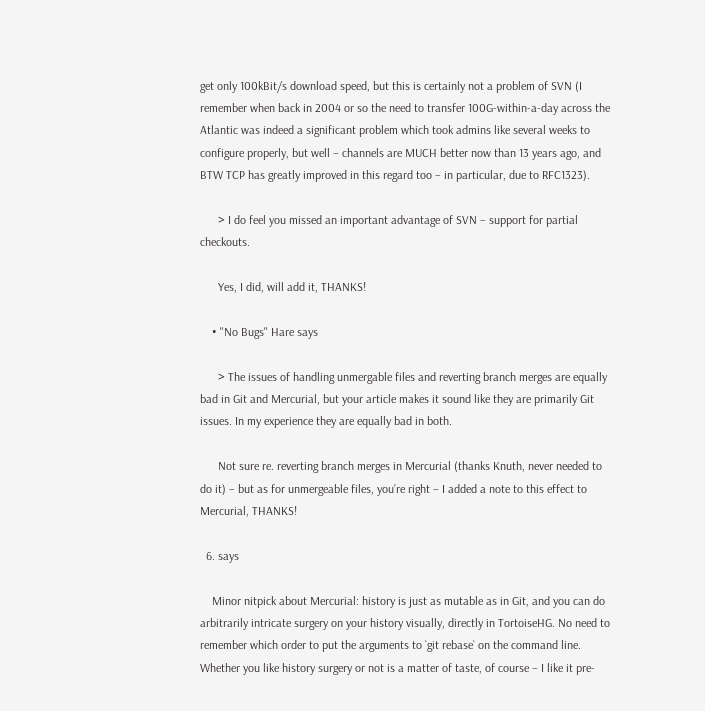get only 100kBit/s download speed, but this is certainly not a problem of SVN (I remember when back in 2004 or so the need to transfer 100G-within-a-day across the Atlantic was indeed a significant problem which took admins like several weeks to configure properly, but well – channels are MUCH better now than 13 years ago, and BTW TCP has greatly improved in this regard too – in particular, due to RFC1323).

      > I do feel you missed an important advantage of SVN – support for partial checkouts.

      Yes, I did, will add it, THANKS!

    • "No Bugs" Hare says

      > The issues of handling unmergable files and reverting branch merges are equally bad in Git and Mercurial, but your article makes it sound like they are primarily Git issues. In my experience they are equally bad in both.

      Not sure re. reverting branch merges in Mercurial (thanks Knuth, never needed to do it) – but as for unmergeable files, you’re right – I added a note to this effect to Mercurial, THANKS!

  6. says

    Minor nitpick about Mercurial: history is just as mutable as in Git, and you can do arbitrarily intricate surgery on your history visually, directly in TortoiseHG. No need to remember which order to put the arguments to `git rebase` on the command line. Whether you like history surgery or not is a matter of taste, of course – I like it pre-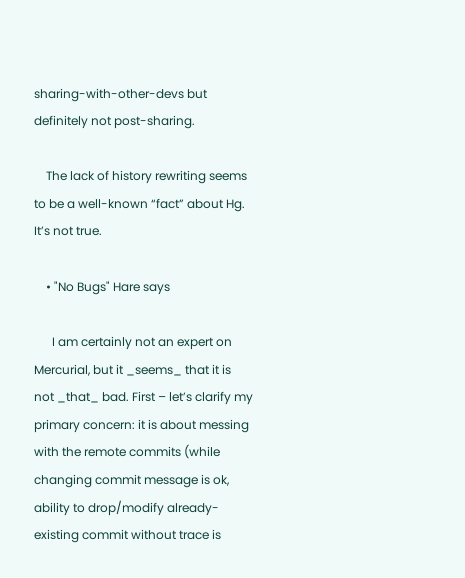sharing-with-other-devs but definitely not post-sharing.

    The lack of history rewriting seems to be a well-known “fact” about Hg. It’s not true.

    • "No Bugs" Hare says

      I am certainly not an expert on Mercurial, but it _seems_ that it is not _that_ bad. First – let’s clarify my primary concern: it is about messing with the remote commits (while changing commit message is ok, ability to drop/modify already-existing commit without trace is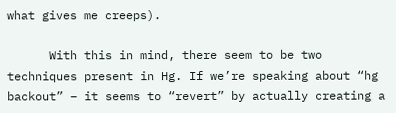what gives me creeps).

      With this in mind, there seem to be two techniques present in Hg. If we’re speaking about “hg backout” – it seems to “revert” by actually creating a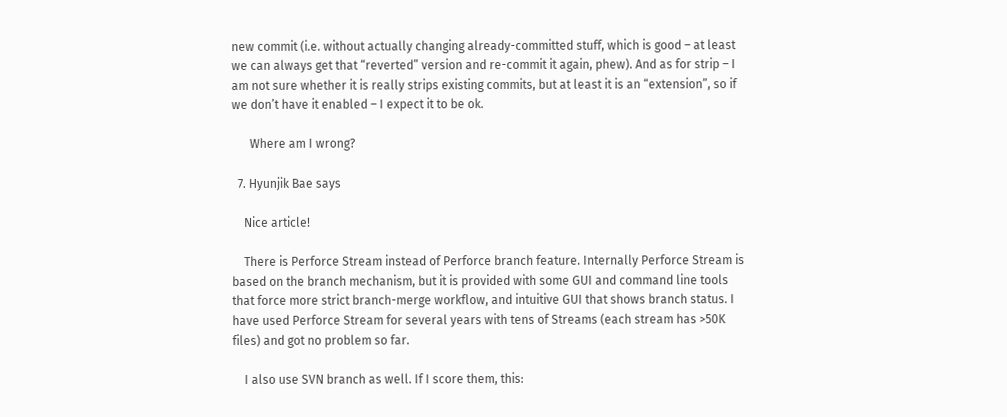new commit (i.e. without actually changing already-committed stuff, which is good – at least we can always get that “reverted” version and re-commit it again, phew). And as for strip – I am not sure whether it is really strips existing commits, but at least it is an “extension”, so if we don’t have it enabled – I expect it to be ok.

      Where am I wrong?

  7. Hyunjik Bae says

    Nice article!

    There is Perforce Stream instead of Perforce branch feature. Internally Perforce Stream is based on the branch mechanism, but it is provided with some GUI and command line tools that force more strict branch-merge workflow, and intuitive GUI that shows branch status. I have used Perforce Stream for several years with tens of Streams (each stream has >50K files) and got no problem so far.

    I also use SVN branch as well. If I score them, this: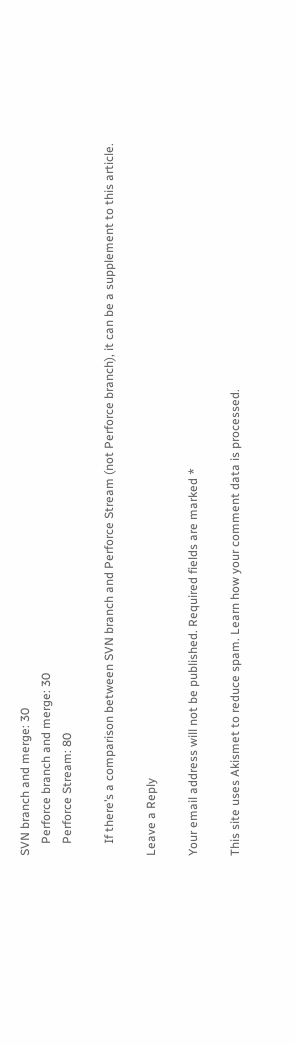SVN branch and merge: 30
    Perforce branch and merge: 30
    Perforce Stream: 80

    If there’s a comparison between SVN branch and Perforce Stream (not Perforce branch), it can be a supplement to this article.

Leave a Reply

Your email address will not be published. Required fields are marked *

This site uses Akismet to reduce spam. Learn how your comment data is processed.